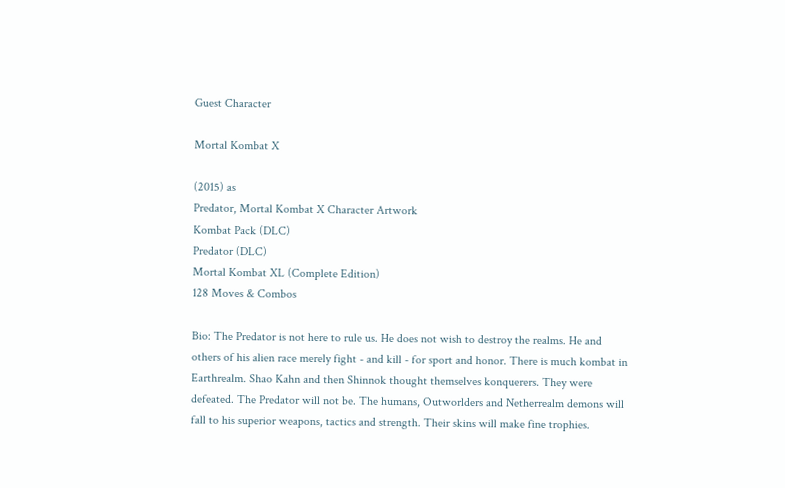Guest Character

Mortal Kombat X

(2015) as
Predator, Mortal Kombat X Character Artwork
Kombat Pack (DLC)
Predator (DLC)
Mortal Kombat XL (Complete Edition)
128 Moves & Combos

Bio: The Predator is not here to rule us. He does not wish to destroy the realms. He and others of his alien race merely fight - and kill - for sport and honor. There is much kombat in Earthrealm. Shao Kahn and then Shinnok thought themselves konquerers. They were defeated. The Predator will not be. The humans, Outworlders and Netherrealm demons will fall to his superior weapons, tactics and strength. Their skins will make fine trophies.